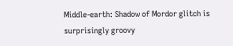Middle-earth: Shadow of Mordor glitch is surprisingly groovy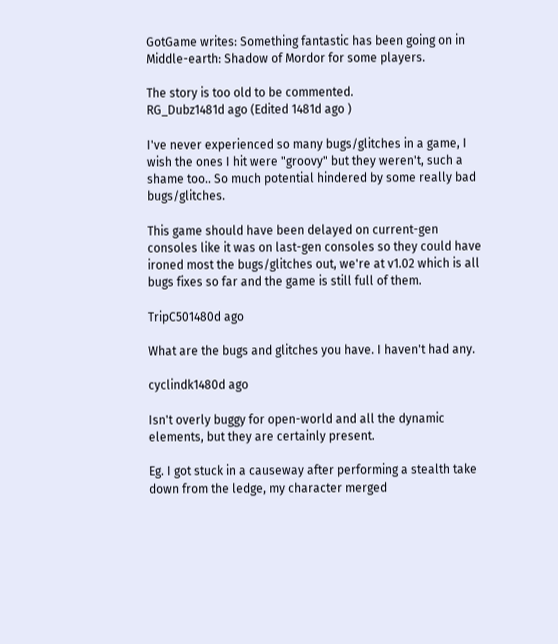GotGame writes: Something fantastic has been going on in Middle-earth: Shadow of Mordor for some players.

The story is too old to be commented.
RG_Dubz1481d ago (Edited 1481d ago )

I've never experienced so many bugs/glitches in a game, I wish the ones I hit were "groovy" but they weren't, such a shame too.. So much potential hindered by some really bad bugs/glitches.

This game should have been delayed on current-gen consoles like it was on last-gen consoles so they could have ironed most the bugs/glitches out, we're at v1.02 which is all bugs fixes so far and the game is still full of them.

TripC501480d ago

What are the bugs and glitches you have. I haven't had any.

cyclindk1480d ago

Isn't overly buggy for open-world and all the dynamic elements, but they are certainly present.

Eg. I got stuck in a causeway after performing a stealth take down from the ledge, my character merged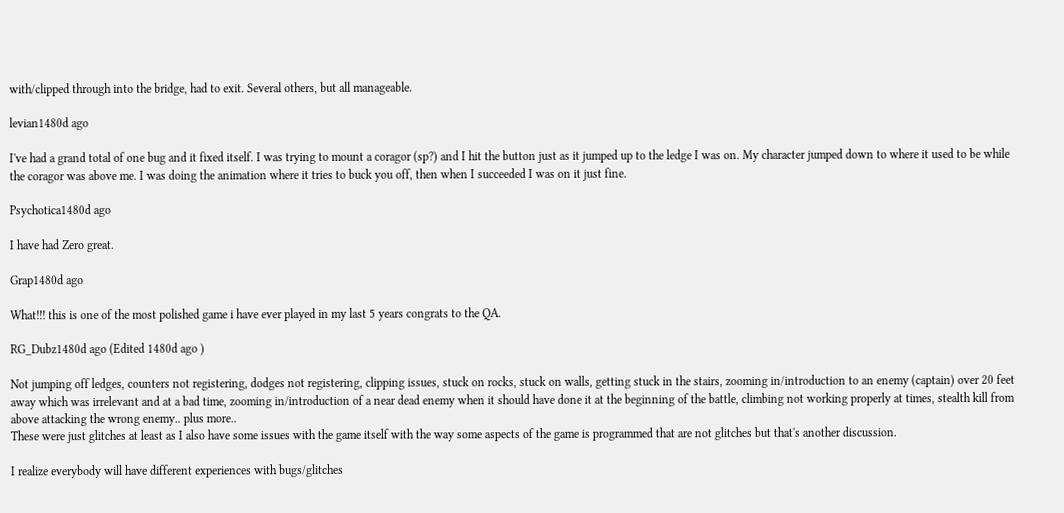with/clipped through into the bridge, had to exit. Several others, but all manageable.

levian1480d ago

I've had a grand total of one bug and it fixed itself. I was trying to mount a coragor (sp?) and I hit the button just as it jumped up to the ledge I was on. My character jumped down to where it used to be while the coragor was above me. I was doing the animation where it tries to buck you off, then when I succeeded I was on it just fine.

Psychotica1480d ago

I have had Zero great.

Grap1480d ago

What!!! this is one of the most polished game i have ever played in my last 5 years congrats to the QA.

RG_Dubz1480d ago (Edited 1480d ago )

Not jumping off ledges, counters not registering, dodges not registering, clipping issues, stuck on rocks, stuck on walls, getting stuck in the stairs, zooming in/introduction to an enemy (captain) over 20 feet away which was irrelevant and at a bad time, zooming in/introduction of a near dead enemy when it should have done it at the beginning of the battle, climbing not working properly at times, stealth kill from above attacking the wrong enemy.. plus more..
These were just glitches at least as I also have some issues with the game itself with the way some aspects of the game is programmed that are not glitches but that's another discussion.

I realize everybody will have different experiences with bugs/glitches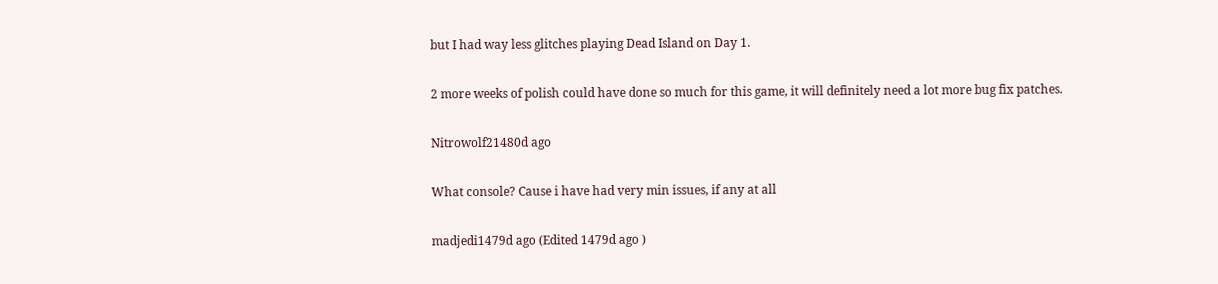but I had way less glitches playing Dead Island on Day 1.

2 more weeks of polish could have done so much for this game, it will definitely need a lot more bug fix patches.

Nitrowolf21480d ago

What console? Cause i have had very min issues, if any at all

madjedi1479d ago (Edited 1479d ago )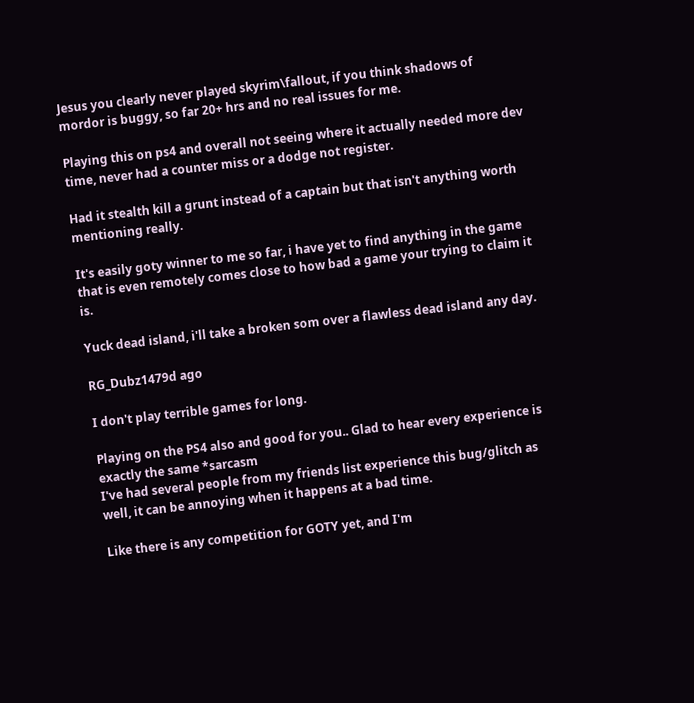Jesus you clearly never played skyrim\fallout, if you think shadows of mordor is buggy, so far 20+ hrs and no real issues for me.

Playing this on ps4 and overall not seeing where it actually needed more dev time, never had a counter miss or a dodge not register.

Had it stealth kill a grunt instead of a captain but that isn't anything worth mentioning really.

It's easily goty winner to me so far, i have yet to find anything in the game that is even remotely comes close to how bad a game your trying to claim it is.

Yuck dead island, i'll take a broken som over a flawless dead island any day.

RG_Dubz1479d ago

I don't play terrible games for long.

Playing on the PS4 also and good for you.. Glad to hear every experience is exactly the same *sarcasm
I've had several people from my friends list experience this bug/glitch as well, it can be annoying when it happens at a bad time.

Like there is any competition for GOTY yet, and I'm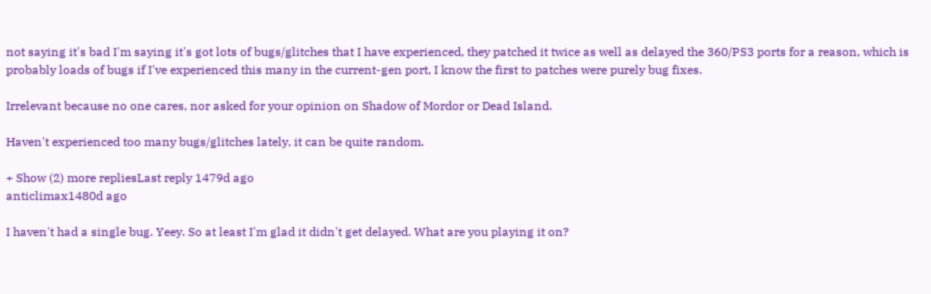not saying it's bad I'm saying it's got lots of bugs/glitches that I have experienced, they patched it twice as well as delayed the 360/PS3 ports for a reason, which is probably loads of bugs if I've experienced this many in the current-gen port, I know the first to patches were purely bug fixes.

Irrelevant because no one cares, nor asked for your opinion on Shadow of Mordor or Dead Island.

Haven't experienced too many bugs/glitches lately, it can be quite random.

+ Show (2) more repliesLast reply 1479d ago
anticlimax1480d ago

I haven't had a single bug. Yeey. So at least I'm glad it didn't get delayed. What are you playing it on?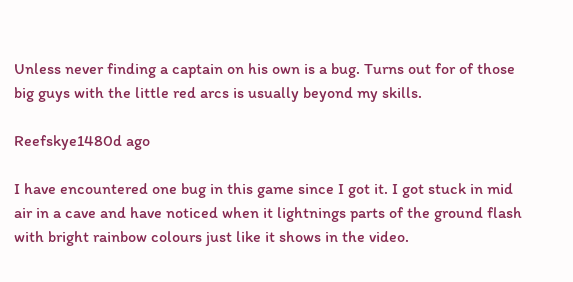Unless never finding a captain on his own is a bug. Turns out for of those big guys with the little red arcs is usually beyond my skills.

Reefskye1480d ago

I have encountered one bug in this game since I got it. I got stuck in mid air in a cave and have noticed when it lightnings parts of the ground flash with bright rainbow colours just like it shows in the video.